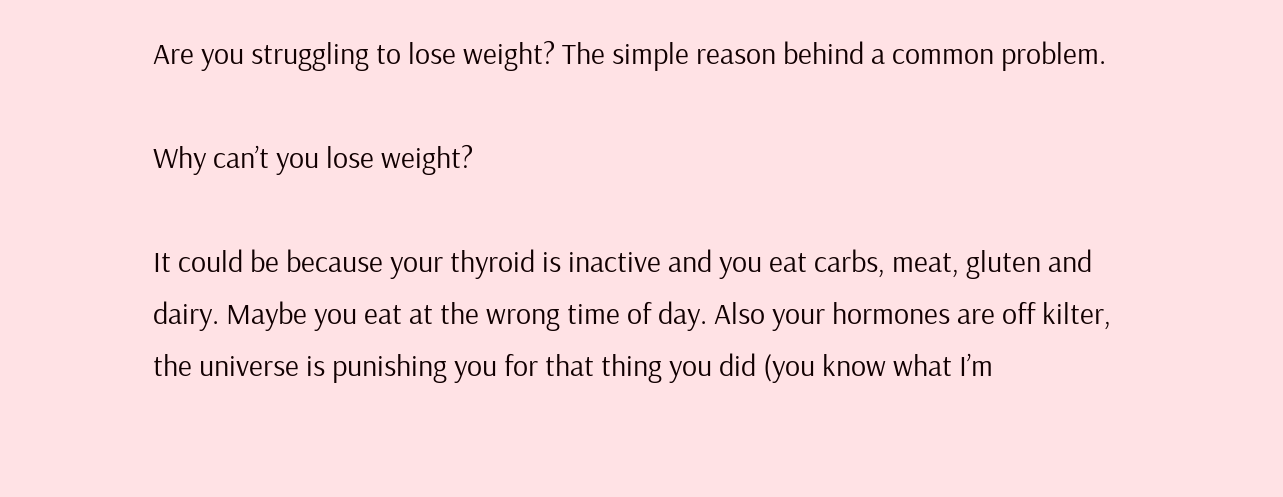Are you struggling to lose weight? The simple reason behind a common problem.

Why can’t you lose weight?

It could be because your thyroid is inactive and you eat carbs, meat, gluten and dairy. Maybe you eat at the wrong time of day. Also your hormones are off kilter, the universe is punishing you for that thing you did (you know what I’m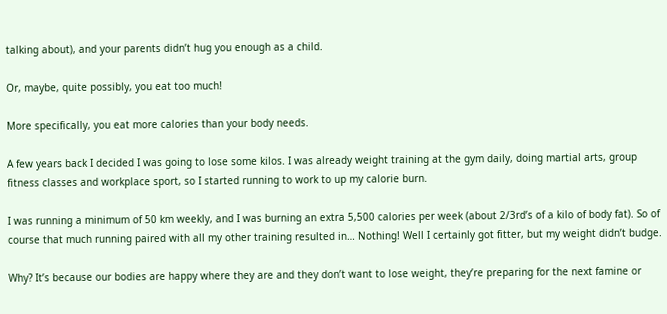talking about), and your parents didn’t hug you enough as a child.

Or, maybe, quite possibly, you eat too much!

More specifically, you eat more calories than your body needs.

A few years back I decided I was going to lose some kilos. I was already weight training at the gym daily, doing martial arts, group fitness classes and workplace sport, so I started running to work to up my calorie burn.

I was running a minimum of 50 km weekly, and I was burning an extra 5,500 calories per week (about 2/3rd’s of a kilo of body fat). So of course that much running paired with all my other training resulted in… Nothing! Well I certainly got fitter, but my weight didn’t budge.

Why? It’s because our bodies are happy where they are and they don’t want to lose weight, they’re preparing for the next famine or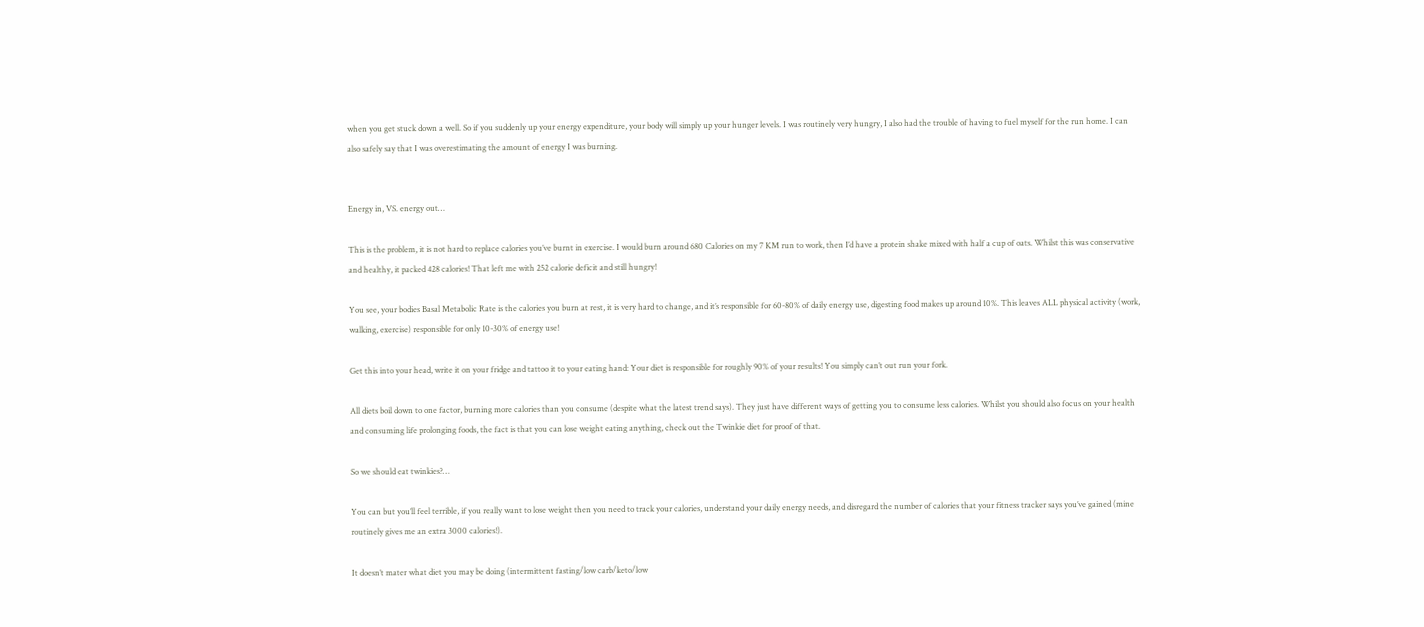when you get stuck down a well. So if you suddenly up your energy expenditure, your body will simply up your hunger levels. I was routinely very hungry, I also had the trouble of having to fuel myself for the run home. I can also safely say that I was overestimating the amount of energy I was burning.


Energy in, VS. energy out…

This is the problem, it is not hard to replace calories you’ve burnt in exercise. I would burn around 680 Calories on my 7 KM run to work, then I’d have a protein shake mixed with half a cup of oats. Whilst this was conservative and healthy, it packed 428 calories! That left me with 252 calorie deficit and still hungry!

You see, your bodies Basal Metabolic Rate is the calories you burn at rest, it is very hard to change, and it’s responsible for 60-80% of daily energy use, digesting food makes up around 10%. This leaves ALL physical activity (work, walking, exercise) responsible for only 10-30% of energy use!

Get this into your head, write it on your fridge and tattoo it to your eating hand: Your diet is responsible for roughly 90% of your results! You simply can’t out run your fork.

All diets boil down to one factor, burning more calories than you consume (despite what the latest trend says). They just have different ways of getting you to consume less calories. Whilst you should also focus on your health and consuming life prolonging foods, the fact is that you can lose weight eating anything, check out the Twinkie diet for proof of that.

So we should eat twinkies?…

You can but you’ll feel terrible, if you really want to lose weight then you need to track your calories, understand your daily energy needs, and disregard the number of calories that your fitness tracker says you’ve gained (mine routinely gives me an extra 3000 calories!).

It doesn’t mater what diet you may be doing (intermittent fasting/low carb/keto/low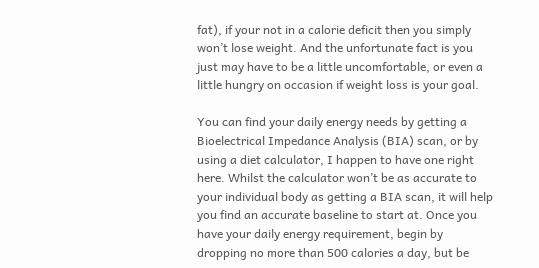fat), if your not in a calorie deficit then you simply won’t lose weight. And the unfortunate fact is you just may have to be a little uncomfortable, or even a little hungry on occasion if weight loss is your goal.

You can find your daily energy needs by getting a Bioelectrical Impedance Analysis (BIA) scan, or by using a diet calculator, I happen to have one right here. Whilst the calculator won’t be as accurate to your individual body as getting a BIA scan, it will help you find an accurate baseline to start at. Once you have your daily energy requirement, begin by dropping no more than 500 calories a day, but be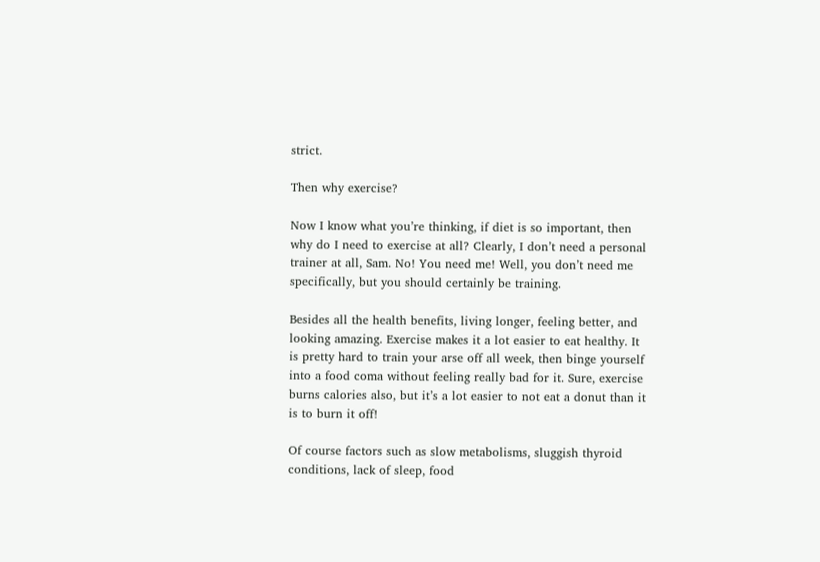strict.

Then why exercise?

Now I know what you’re thinking, if diet is so important, then why do I need to exercise at all? Clearly, I don’t need a personal trainer at all, Sam. No! You need me! Well, you don’t need me specifically, but you should certainly be training.

Besides all the health benefits, living longer, feeling better, and looking amazing. Exercise makes it a lot easier to eat healthy. It is pretty hard to train your arse off all week, then binge yourself into a food coma without feeling really bad for it. Sure, exercise burns calories also, but it’s a lot easier to not eat a donut than it is to burn it off!

Of course factors such as slow metabolisms, sluggish thyroid conditions, lack of sleep, food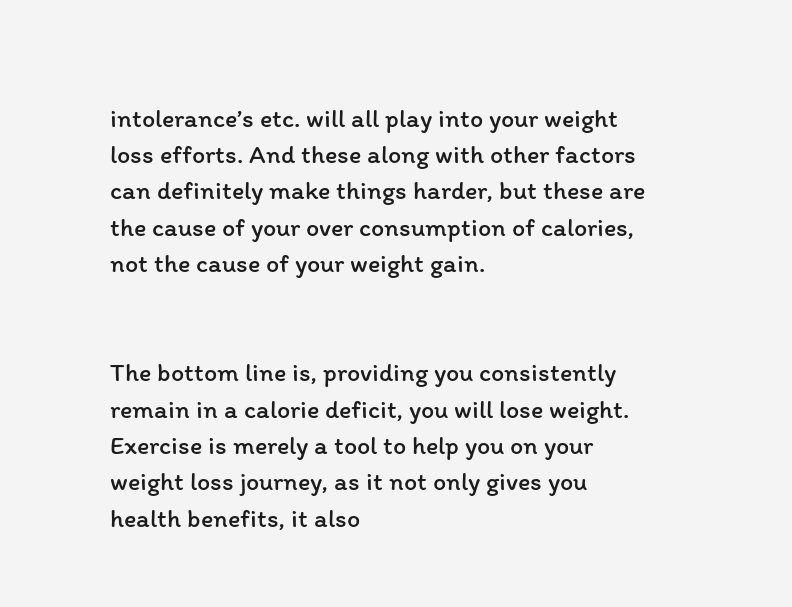intolerance’s etc. will all play into your weight loss efforts. And these along with other factors can definitely make things harder, but these are the cause of your over consumption of calories, not the cause of your weight gain.


The bottom line is, providing you consistently remain in a calorie deficit, you will lose weight. Exercise is merely a tool to help you on your weight loss journey, as it not only gives you health benefits, it also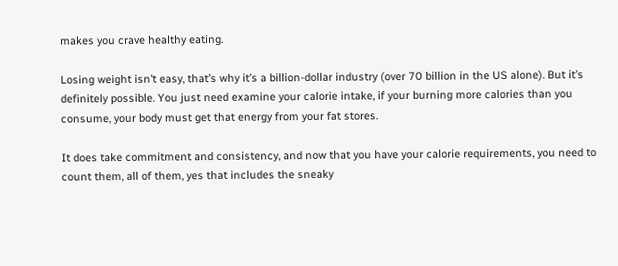makes you crave healthy eating.

Losing weight isn’t easy, that’s why it’s a billion-dollar industry (over 70 billion in the US alone). But it’s definitely possible. You just need examine your calorie intake, if your burning more calories than you consume, your body must get that energy from your fat stores.

It does take commitment and consistency, and now that you have your calorie requirements, you need to count them, all of them, yes that includes the sneaky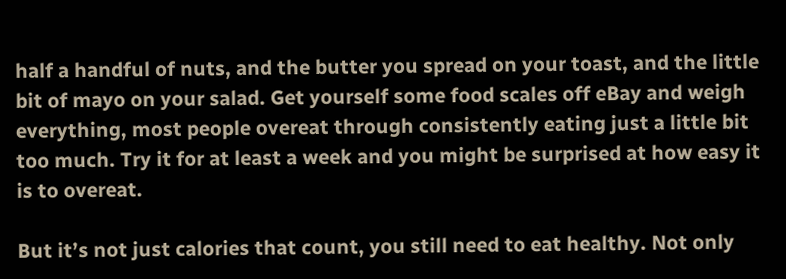half a handful of nuts, and the butter you spread on your toast, and the little bit of mayo on your salad. Get yourself some food scales off eBay and weigh everything, most people overeat through consistently eating just a little bit too much. Try it for at least a week and you might be surprised at how easy it is to overeat.

But it’s not just calories that count, you still need to eat healthy. Not only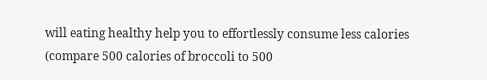will eating healthy help you to effortlessly consume less calories (compare 500 calories of broccoli to 500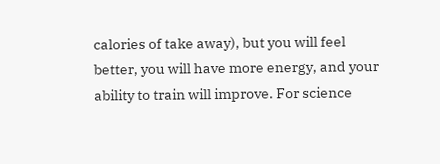calories of take away), but you will feel better, you will have more energy, and your ability to train will improve. For science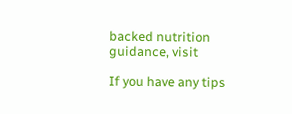backed nutrition guidance, visit

If you have any tips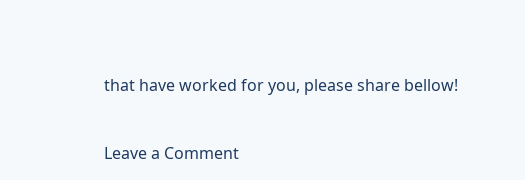that have worked for you, please share bellow!


Leave a Comment